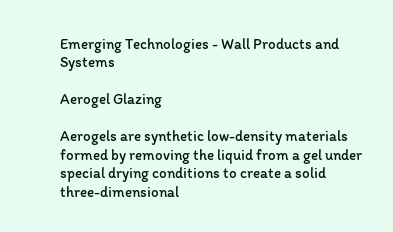Emerging Technologies - Wall Products and Systems

Aerogel Glazing

Aerogels are synthetic low-density materials formed by removing the liquid from a gel under special drying conditions to create a solid three-dimensional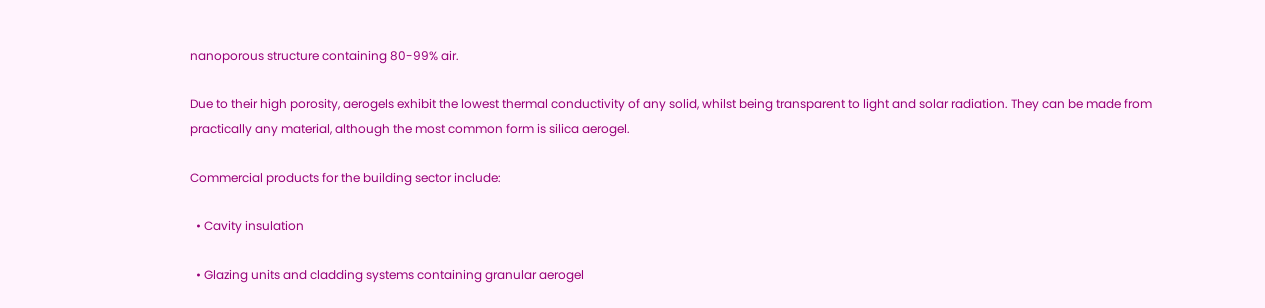nanoporous structure containing 80-99% air.

Due to their high porosity, aerogels exhibit the lowest thermal conductivity of any solid, whilst being transparent to light and solar radiation. They can be made from practically any material, although the most common form is silica aerogel.

Commercial products for the building sector include:

  • Cavity insulation

  • Glazing units and cladding systems containing granular aerogel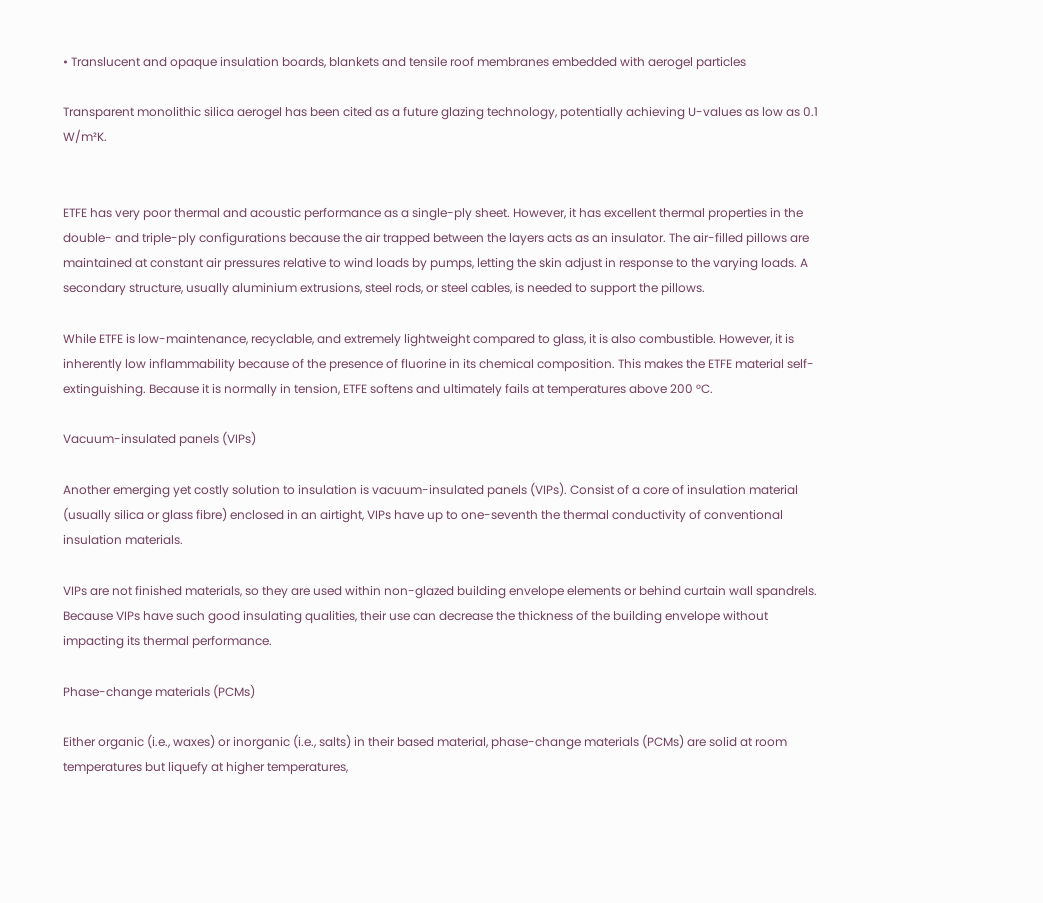• Translucent and opaque insulation boards, blankets and tensile roof membranes embedded with aerogel particles

Transparent monolithic silica aerogel has been cited as a future glazing technology, potentially achieving U-values as low as 0.1 W/m²K.


ETFE has very poor thermal and acoustic performance as a single-ply sheet. However, it has excellent thermal properties in the double- and triple-ply configurations because the air trapped between the layers acts as an insulator. The air-filled pillows are maintained at constant air pressures relative to wind loads by pumps, letting the skin adjust in response to the varying loads. A secondary structure, usually aluminium extrusions, steel rods, or steel cables, is needed to support the pillows.

While ETFE is low-maintenance, recyclable, and extremely lightweight compared to glass, it is also combustible. However, it is inherently low inflammability because of the presence of fluorine in its chemical composition. This makes the ETFE material self-extinguishing. Because it is normally in tension, ETFE softens and ultimately fails at temperatures above 200 °C.

Vacuum-insulated panels (VIPs)

Another emerging yet costly solution to insulation is vacuum-insulated panels (VIPs). Consist of a core of insulation material (usually silica or glass fibre) enclosed in an airtight, VIPs have up to one-seventh the thermal conductivity of conventional insulation materials.

VIPs are not finished materials, so they are used within non-glazed building envelope elements or behind curtain wall spandrels. Because VIPs have such good insulating qualities, their use can decrease the thickness of the building envelope without impacting its thermal performance.

Phase-change materials (PCMs)

Either organic (i.e., waxes) or inorganic (i.e., salts) in their based material, phase-change materials (PCMs) are solid at room temperatures but liquefy at higher temperatures,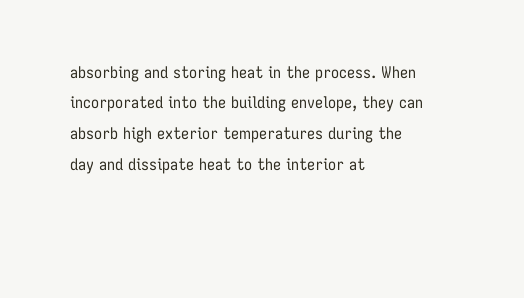absorbing and storing heat in the process. When incorporated into the building envelope, they can absorb high exterior temperatures during the day and dissipate heat to the interior at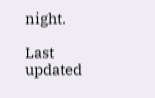night.

Last updated